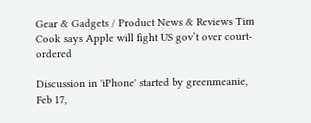Gear & Gadgets / Product News & Reviews Tim Cook says Apple will fight US gov’t over court-ordered

Discussion in 'iPhone' started by greenmeanie, Feb 17,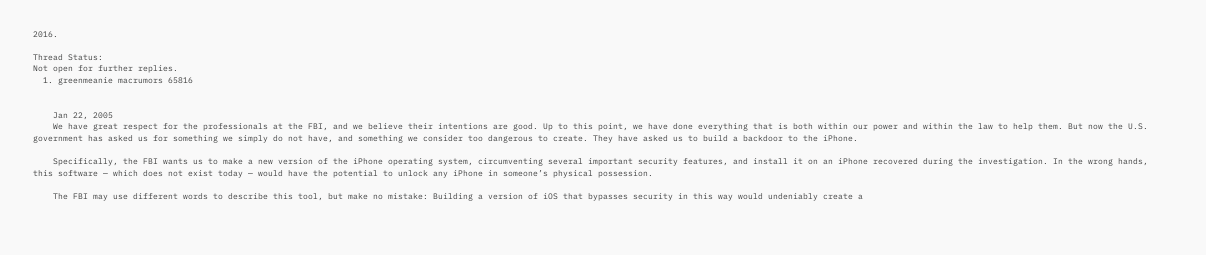2016.

Thread Status:
Not open for further replies.
  1. greenmeanie macrumors 65816


    Jan 22, 2005
    We have great respect for the professionals at the FBI, and we believe their intentions are good. Up to this point, we have done everything that is both within our power and within the law to help them. But now the U.S. government has asked us for something we simply do not have, and something we consider too dangerous to create. They have asked us to build a backdoor to the iPhone.

    Specifically, the FBI wants us to make a new version of the iPhone operating system, circumventing several important security features, and install it on an iPhone recovered during the investigation. In the wrong hands, this software — which does not exist today — would have the potential to unlock any iPhone in someone’s physical possession.

    The FBI may use different words to describe this tool, but make no mistake: Building a version of iOS that bypasses security in this way would undeniably create a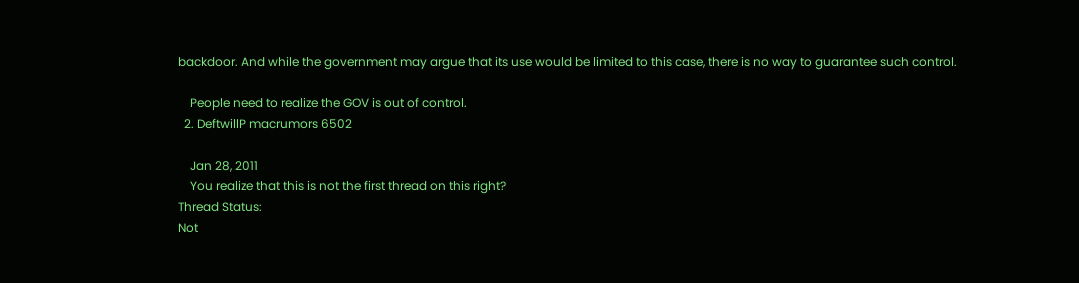backdoor. And while the government may argue that its use would be limited to this case, there is no way to guarantee such control.

    People need to realize the GOV is out of control.
  2. DeftwillP macrumors 6502

    Jan 28, 2011
    You realize that this is not the first thread on this right?
Thread Status:
Not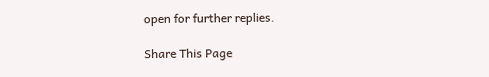open for further replies.

Share This Page